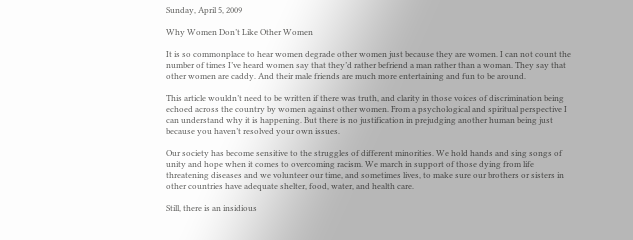Sunday, April 5, 2009

Why Women Don’t Like Other Women

It is so commonplace to hear women degrade other women just because they are women. I can not count the number of times I’ve heard women say that they’d rather befriend a man rather than a woman. They say that other women are caddy. And their male friends are much more entertaining and fun to be around.

This article wouldn’t need to be written if there was truth, and clarity in those voices of discrimination being echoed across the country by women against other women. From a psychological and spiritual perspective I can understand why it is happening. But there is no justification in prejudging another human being just because you haven’t resolved your own issues.

Our society has become sensitive to the struggles of different minorities. We hold hands and sing songs of unity and hope when it comes to overcoming racism. We march in support of those dying from life threatening diseases and we volunteer our time, and sometimes lives, to make sure our brothers or sisters in other countries have adequate shelter, food, water, and health care.

Still, there is an insidious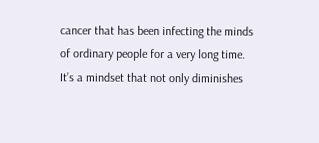cancer that has been infecting the minds of ordinary people for a very long time. It’s a mindset that not only diminishes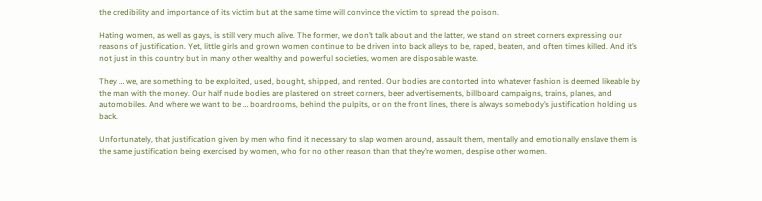the credibility and importance of its victim but at the same time will convince the victim to spread the poison.

Hating women, as well as gays, is still very much alive. The former, we don’t talk about and the latter, we stand on street corners expressing our reasons of justification. Yet, little girls and grown women continue to be driven into back alleys to be, raped, beaten, and often times killed. And it’s not just in this country but in many other wealthy and powerful societies, women are disposable waste.

They … we, are something to be exploited, used, bought, shipped, and rented. Our bodies are contorted into whatever fashion is deemed likeable by the man with the money. Our half nude bodies are plastered on street corners, beer advertisements, billboard campaigns, trains, planes, and automobiles. And where we want to be … boardrooms, behind the pulpits, or on the front lines, there is always somebody’s justification holding us back.

Unfortunately, that justification given by men who find it necessary to slap women around, assault them, mentally and emotionally enslave them is the same justification being exercised by women, who for no other reason than that they’re women, despise other women.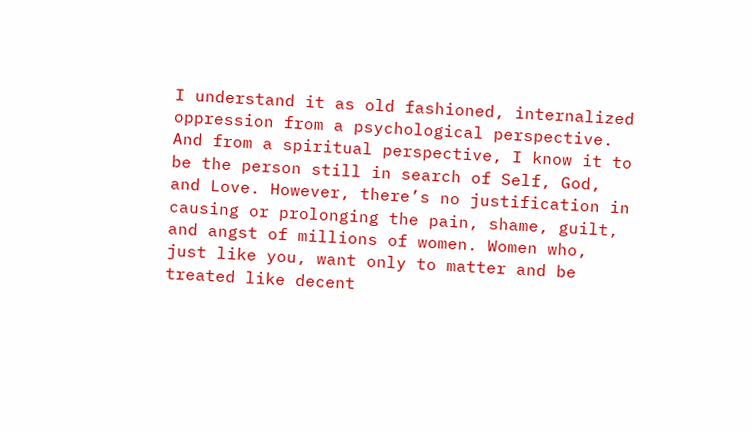I understand it as old fashioned, internalized oppression from a psychological perspective. And from a spiritual perspective, I know it to be the person still in search of Self, God, and Love. However, there’s no justification in causing or prolonging the pain, shame, guilt, and angst of millions of women. Women who, just like you, want only to matter and be treated like decent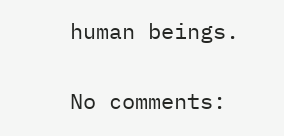human beings.

No comments: